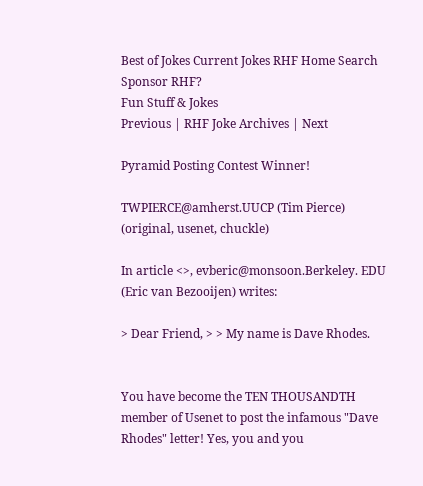Best of Jokes Current Jokes RHF Home Search Sponsor RHF?
Fun Stuff & Jokes
Previous | RHF Joke Archives | Next

Pyramid Posting Contest Winner!

TWPIERCE@amherst.UUCP (Tim Pierce)
(original, usenet, chuckle)

In article <>, evberic@monsoon.Berkeley. EDU (Eric van Bezooijen) writes:

> Dear Friend, > > My name is Dave Rhodes.


You have become the TEN THOUSANDTH member of Usenet to post the infamous "Dave Rhodes" letter! Yes, you and you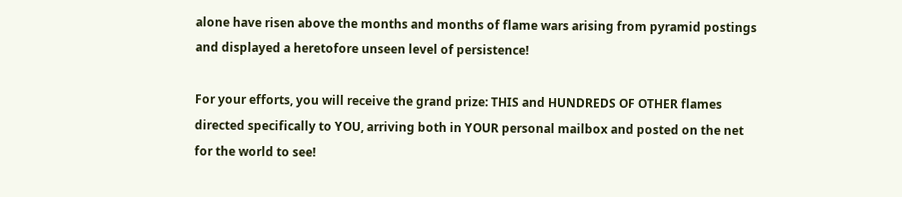alone have risen above the months and months of flame wars arising from pyramid postings and displayed a heretofore unseen level of persistence!

For your efforts, you will receive the grand prize: THIS and HUNDREDS OF OTHER flames directed specifically to YOU, arriving both in YOUR personal mailbox and posted on the net for the world to see!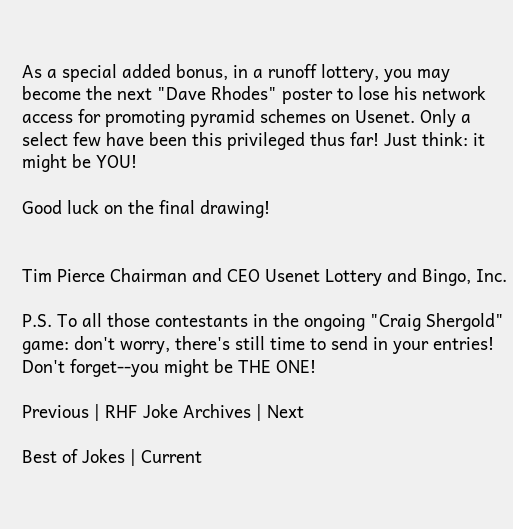As a special added bonus, in a runoff lottery, you may become the next "Dave Rhodes" poster to lose his network access for promoting pyramid schemes on Usenet. Only a select few have been this privileged thus far! Just think: it might be YOU!

Good luck on the final drawing!


Tim Pierce Chairman and CEO Usenet Lottery and Bingo, Inc.

P.S. To all those contestants in the ongoing "Craig Shergold" game: don't worry, there's still time to send in your entries! Don't forget--you might be THE ONE!

Previous | RHF Joke Archives | Next

Best of Jokes | Current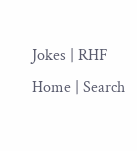Jokes | RHF Home | Search